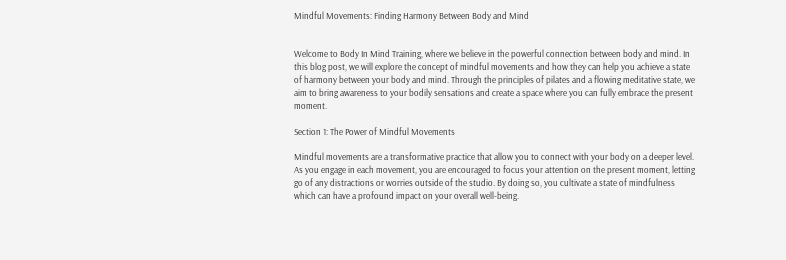Mindful Movements: Finding Harmony Between Body and Mind


Welcome to Body In Mind Training, where we believe in the powerful connection between body and mind. In this blog post, we will explore the concept of mindful movements and how they can help you achieve a state of harmony between your body and mind. Through the principles of pilates and a flowing meditative state, we aim to bring awareness to your bodily sensations and create a space where you can fully embrace the present moment.

Section 1: The Power of Mindful Movements

Mindful movements are a transformative practice that allow you to connect with your body on a deeper level. As you engage in each movement, you are encouraged to focus your attention on the present moment, letting go of any distractions or worries outside of the studio. By doing so, you cultivate a state of mindfulness which can have a profound impact on your overall well-being.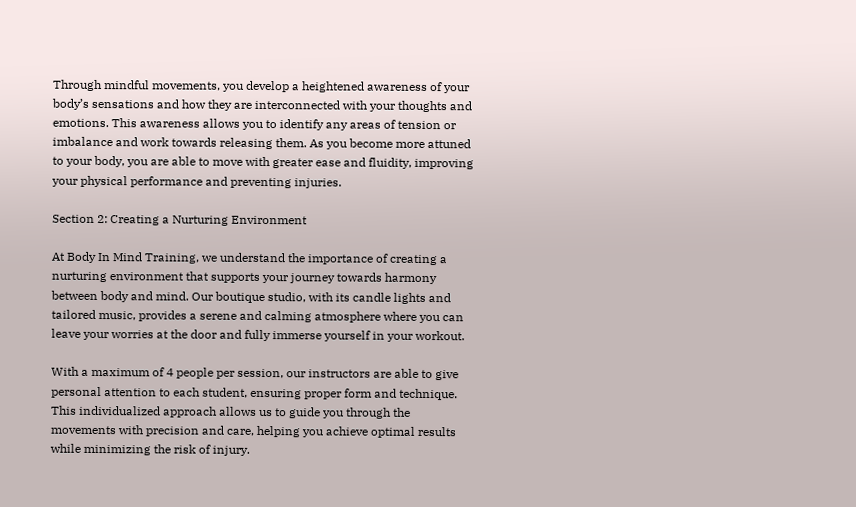Through mindful movements, you develop a heightened awareness of your body’s sensations and how they are interconnected with your thoughts and emotions. This awareness allows you to identify any areas of tension or imbalance and work towards releasing them. As you become more attuned to your body, you are able to move with greater ease and fluidity, improving your physical performance and preventing injuries.

Section 2: Creating a Nurturing Environment

At Body In Mind Training, we understand the importance of creating a nurturing environment that supports your journey towards harmony between body and mind. Our boutique studio, with its candle lights and tailored music, provides a serene and calming atmosphere where you can leave your worries at the door and fully immerse yourself in your workout.

With a maximum of 4 people per session, our instructors are able to give personal attention to each student, ensuring proper form and technique. This individualized approach allows us to guide you through the movements with precision and care, helping you achieve optimal results while minimizing the risk of injury.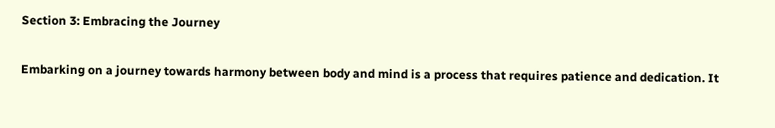Section 3: Embracing the Journey

Embarking on a journey towards harmony between body and mind is a process that requires patience and dedication. It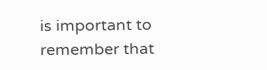is important to remember that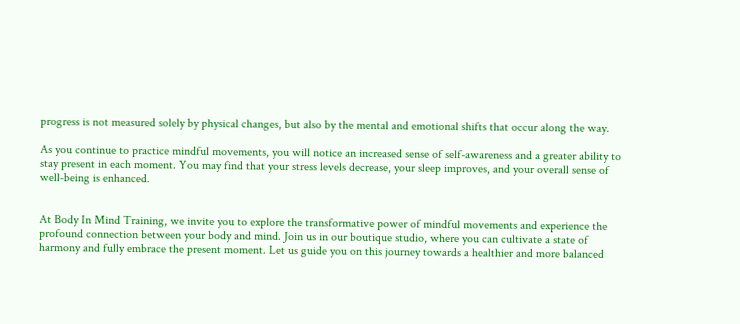progress is not measured solely by physical changes, but also by the mental and emotional shifts that occur along the way.

As you continue to practice mindful movements, you will notice an increased sense of self-awareness and a greater ability to stay present in each moment. You may find that your stress levels decrease, your sleep improves, and your overall sense of well-being is enhanced.


At Body In Mind Training, we invite you to explore the transformative power of mindful movements and experience the profound connection between your body and mind. Join us in our boutique studio, where you can cultivate a state of harmony and fully embrace the present moment. Let us guide you on this journey towards a healthier and more balanced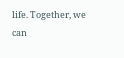life. Together, we can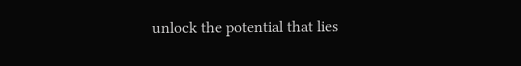unlock the potential that lies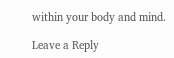within your body and mind.

Leave a Reply